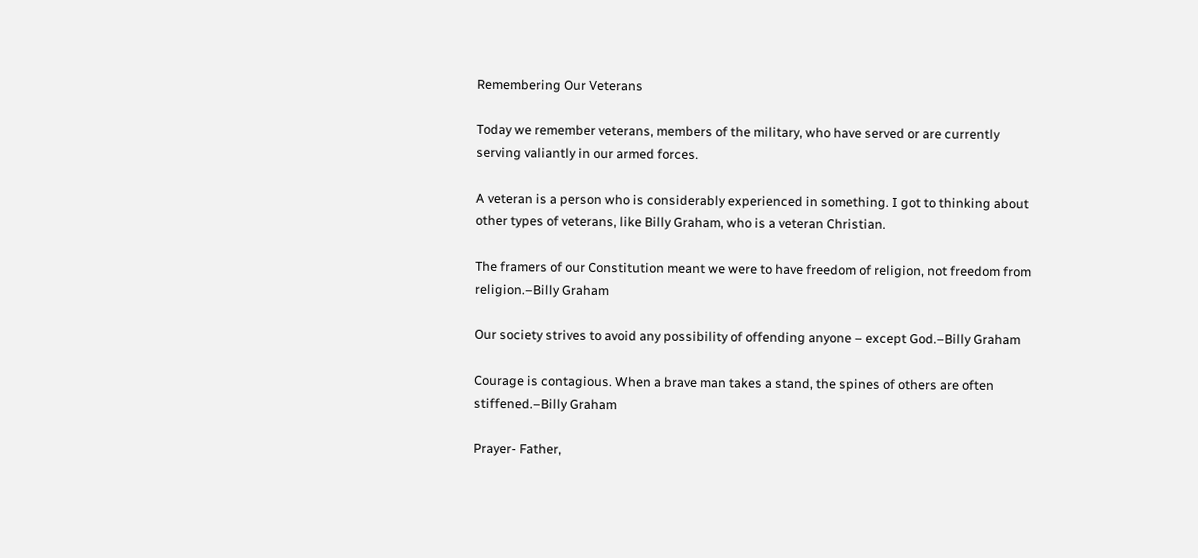Remembering Our Veterans

Today we remember veterans, members of the military, who have served or are currently serving valiantly in our armed forces.

A veteran is a person who is considerably experienced in something. I got to thinking about other types of veterans, like Billy Graham, who is a veteran Christian.

The framers of our Constitution meant we were to have freedom of religion, not freedom from religion.–Billy Graham

Our society strives to avoid any possibility of offending anyone – except God.–Billy Graham

Courage is contagious. When a brave man takes a stand, the spines of others are often stiffened.–Billy Graham

Prayer- Father,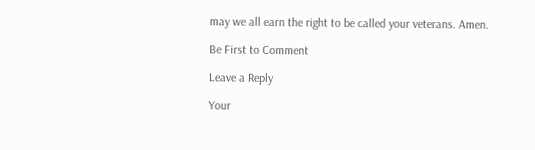may we all earn the right to be called your veterans. Amen.

Be First to Comment

Leave a Reply

Your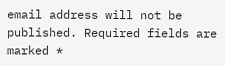email address will not be published. Required fields are marked *